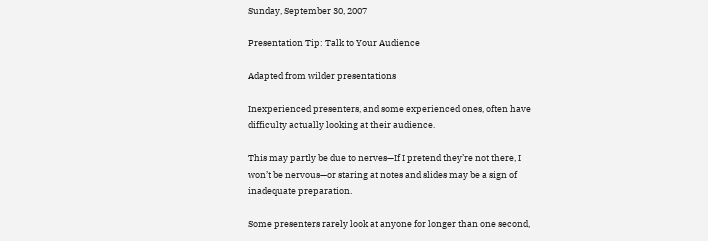Sunday, September 30, 2007

Presentation Tip: Talk to Your Audience

Adapted from wilder presentations

Inexperienced presenters, and some experienced ones, often have difficulty actually looking at their audience.

This may partly be due to nerves—If I pretend they’re not there, I won’t be nervous—or staring at notes and slides may be a sign of inadequate preparation.

Some presenters rarely look at anyone for longer than one second,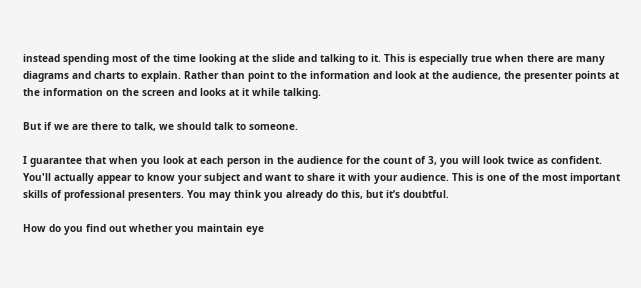instead spending most of the time looking at the slide and talking to it. This is especially true when there are many diagrams and charts to explain. Rather than point to the information and look at the audience, the presenter points at the information on the screen and looks at it while talking.

But if we are there to talk, we should talk to someone.

I guarantee that when you look at each person in the audience for the count of 3, you will look twice as confident. You'll actually appear to know your subject and want to share it with your audience. This is one of the most important skills of professional presenters. You may think you already do this, but it’s doubtful.

How do you find out whether you maintain eye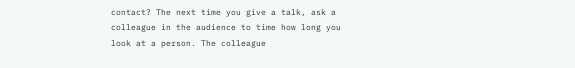contact? The next time you give a talk, ask a colleague in the audience to time how long you look at a person. The colleague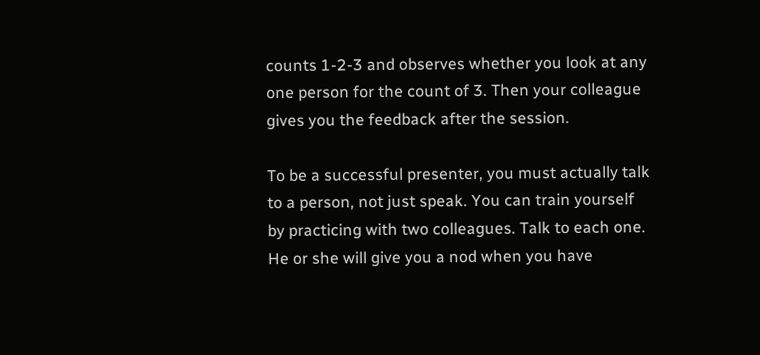counts 1-2-3 and observes whether you look at any one person for the count of 3. Then your colleague gives you the feedback after the session.

To be a successful presenter, you must actually talk to a person, not just speak. You can train yourself by practicing with two colleagues. Talk to each one. He or she will give you a nod when you have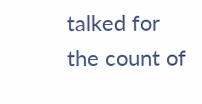talked for the count of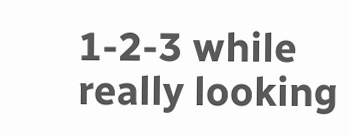1-2-3 while really looking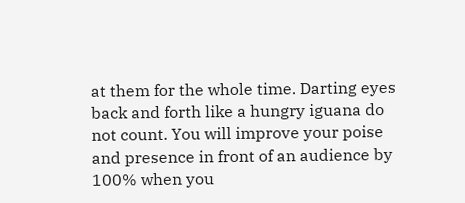at them for the whole time. Darting eyes back and forth like a hungry iguana do not count. You will improve your poise and presence in front of an audience by 100% when you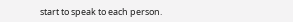start to speak to each person.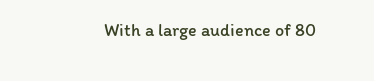With a large audience of 80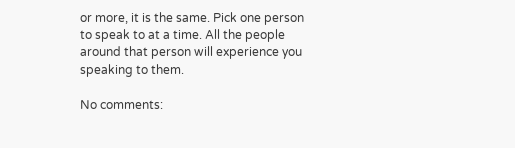or more, it is the same. Pick one person to speak to at a time. All the people around that person will experience you speaking to them.

No comments: